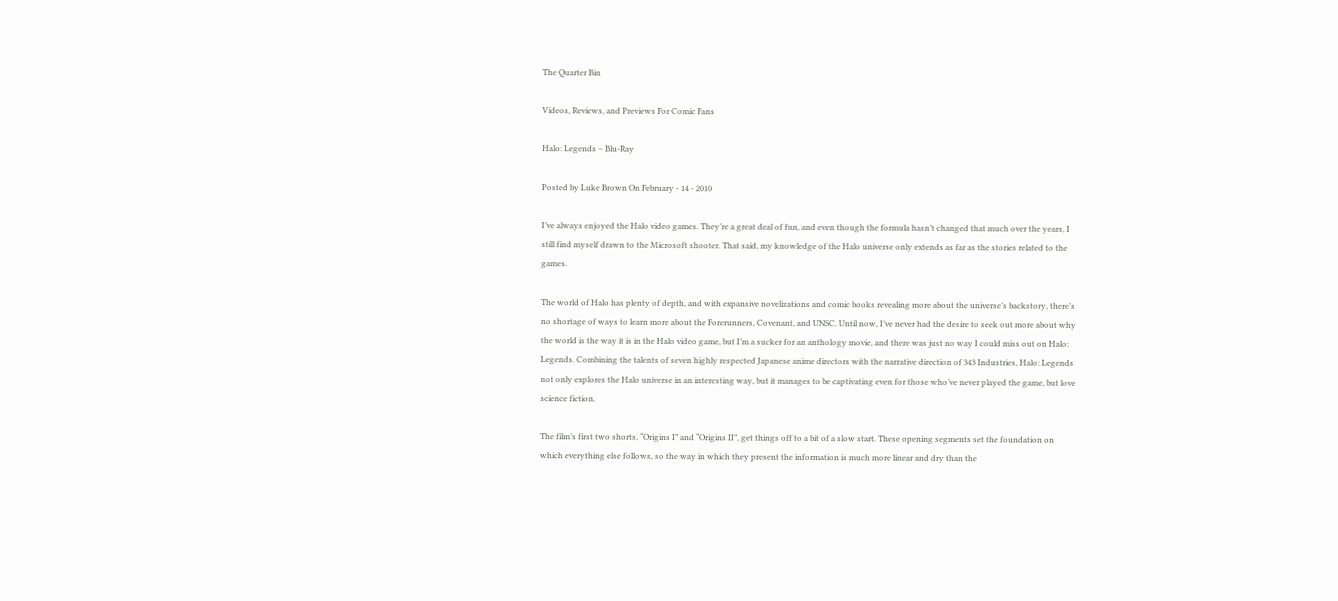The Quarter Bin

Videos, Reviews, and Previews For Comic Fans

Halo: Legends – Blu-Ray

Posted by Luke Brown On February - 14 - 2010

I’ve always enjoyed the Halo video games. They’re a great deal of fun, and even though the formula hasn’t changed that much over the years, I still find myself drawn to the Microsoft shooter. That said, my knowledge of the Halo universe only extends as far as the stories related to the games.

The world of Halo has plenty of depth, and with expansive novelizations and comic books revealing more about the universe’s backstory, there’s no shortage of ways to learn more about the Forerunners, Covenant, and UNSC. Until now, I’ve never had the desire to seek out more about why the world is the way it is in the Halo video game, but I’m a sucker for an anthology movie, and there was just no way I could miss out on Halo: Legends. Combining the talents of seven highly respected Japanese anime directors with the narrative direction of 343 Industries, Halo: Legends not only explores the Halo universe in an interesting way, but it manages to be captivating even for those who’ve never played the game, but love science fiction.

The film’s first two shorts, “Origins I” and “Origins II”, get things off to a bit of a slow start. These opening segments set the foundation on which everything else follows, so the way in which they present the information is much more linear and dry than the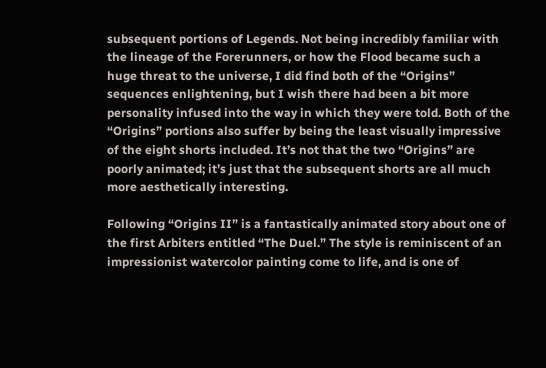subsequent portions of Legends. Not being incredibly familiar with the lineage of the Forerunners, or how the Flood became such a huge threat to the universe, I did find both of the “Origins” sequences enlightening, but I wish there had been a bit more personality infused into the way in which they were told. Both of the “Origins” portions also suffer by being the least visually impressive of the eight shorts included. It’s not that the two “Origins” are poorly animated; it’s just that the subsequent shorts are all much more aesthetically interesting.

Following “Origins II” is a fantastically animated story about one of the first Arbiters entitled “The Duel.” The style is reminiscent of an impressionist watercolor painting come to life, and is one of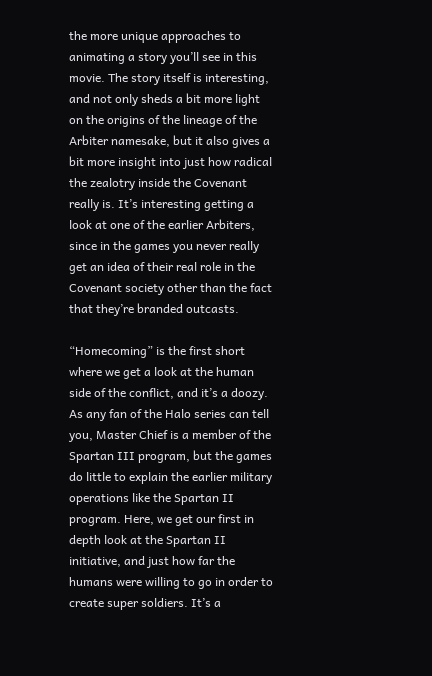the more unique approaches to animating a story you’ll see in this movie. The story itself is interesting, and not only sheds a bit more light on the origins of the lineage of the Arbiter namesake, but it also gives a bit more insight into just how radical the zealotry inside the Covenant really is. It’s interesting getting a look at one of the earlier Arbiters, since in the games you never really get an idea of their real role in the Covenant society other than the fact that they’re branded outcasts.

“Homecoming” is the first short where we get a look at the human side of the conflict, and it’s a doozy. As any fan of the Halo series can tell you, Master Chief is a member of the Spartan III program, but the games do little to explain the earlier military operations like the Spartan II program. Here, we get our first in depth look at the Spartan II initiative, and just how far the humans were willing to go in order to create super soldiers. It’s a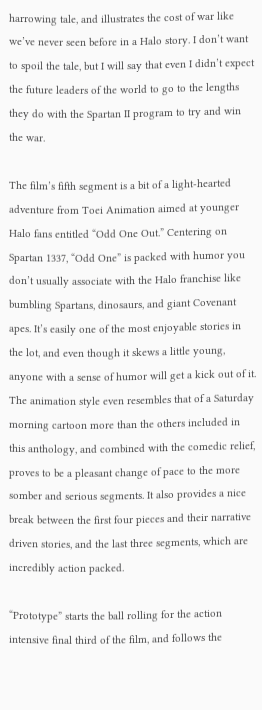harrowing tale, and illustrates the cost of war like we’ve never seen before in a Halo story. I don’t want to spoil the tale, but I will say that even I didn’t expect the future leaders of the world to go to the lengths they do with the Spartan II program to try and win the war.

The film’s fifth segment is a bit of a light-hearted adventure from Toei Animation aimed at younger Halo fans entitled “Odd One Out.” Centering on Spartan 1337, “Odd One” is packed with humor you don’t usually associate with the Halo franchise like bumbling Spartans, dinosaurs, and giant Covenant apes. It’s easily one of the most enjoyable stories in the lot, and even though it skews a little young, anyone with a sense of humor will get a kick out of it. The animation style even resembles that of a Saturday morning cartoon more than the others included in this anthology, and combined with the comedic relief, proves to be a pleasant change of pace to the more somber and serious segments. It also provides a nice break between the first four pieces and their narrative driven stories, and the last three segments, which are incredibly action packed.

“Prototype” starts the ball rolling for the action intensive final third of the film, and follows the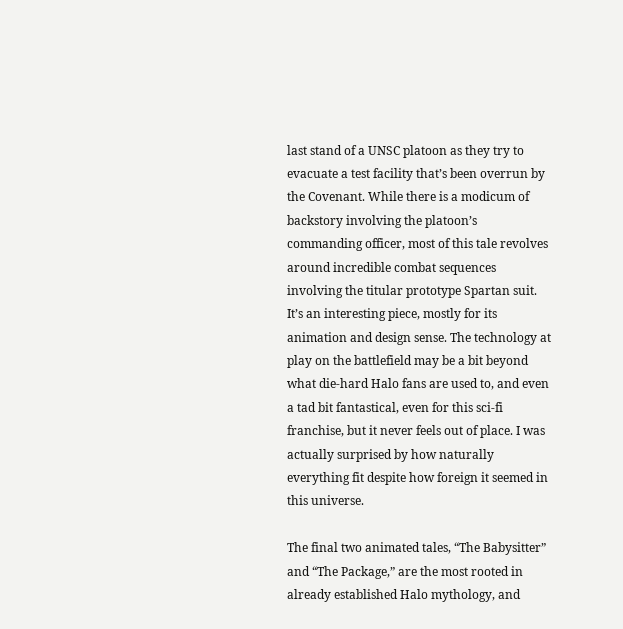last stand of a UNSC platoon as they try to evacuate a test facility that’s been overrun by the Covenant. While there is a modicum of backstory involving the platoon’s commanding officer, most of this tale revolves around incredible combat sequences involving the titular prototype Spartan suit. It’s an interesting piece, mostly for its animation and design sense. The technology at play on the battlefield may be a bit beyond what die-hard Halo fans are used to, and even a tad bit fantastical, even for this sci-fi franchise, but it never feels out of place. I was actually surprised by how naturally everything fit despite how foreign it seemed in this universe.

The final two animated tales, “The Babysitter” and “The Package,” are the most rooted in already established Halo mythology, and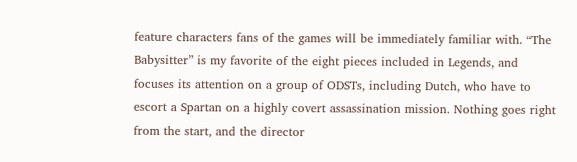feature characters fans of the games will be immediately familiar with. “The Babysitter” is my favorite of the eight pieces included in Legends, and focuses its attention on a group of ODSTs, including Dutch, who have to escort a Spartan on a highly covert assassination mission. Nothing goes right from the start, and the director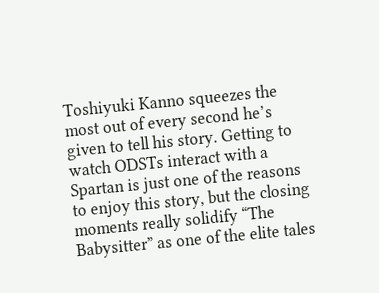Toshiyuki Kanno squeezes the most out of every second he’s given to tell his story. Getting to watch ODSTs interact with a Spartan is just one of the reasons to enjoy this story, but the closing moments really solidify “The Babysitter” as one of the elite tales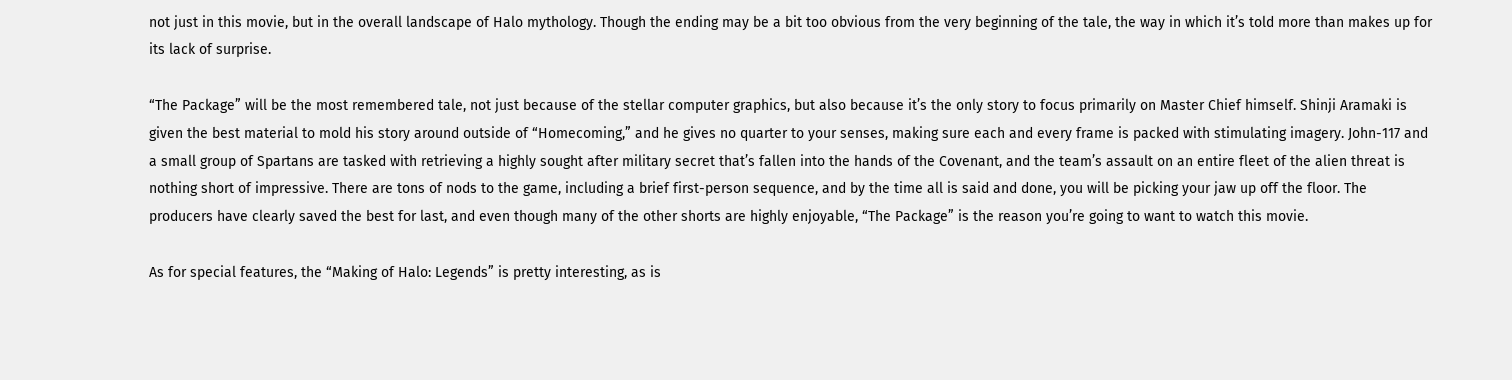not just in this movie, but in the overall landscape of Halo mythology. Though the ending may be a bit too obvious from the very beginning of the tale, the way in which it’s told more than makes up for its lack of surprise.

“The Package” will be the most remembered tale, not just because of the stellar computer graphics, but also because it’s the only story to focus primarily on Master Chief himself. Shinji Aramaki is given the best material to mold his story around outside of “Homecoming,” and he gives no quarter to your senses, making sure each and every frame is packed with stimulating imagery. John-117 and a small group of Spartans are tasked with retrieving a highly sought after military secret that’s fallen into the hands of the Covenant, and the team’s assault on an entire fleet of the alien threat is nothing short of impressive. There are tons of nods to the game, including a brief first-person sequence, and by the time all is said and done, you will be picking your jaw up off the floor. The producers have clearly saved the best for last, and even though many of the other shorts are highly enjoyable, “The Package” is the reason you’re going to want to watch this movie.

As for special features, the “Making of Halo: Legends” is pretty interesting, as is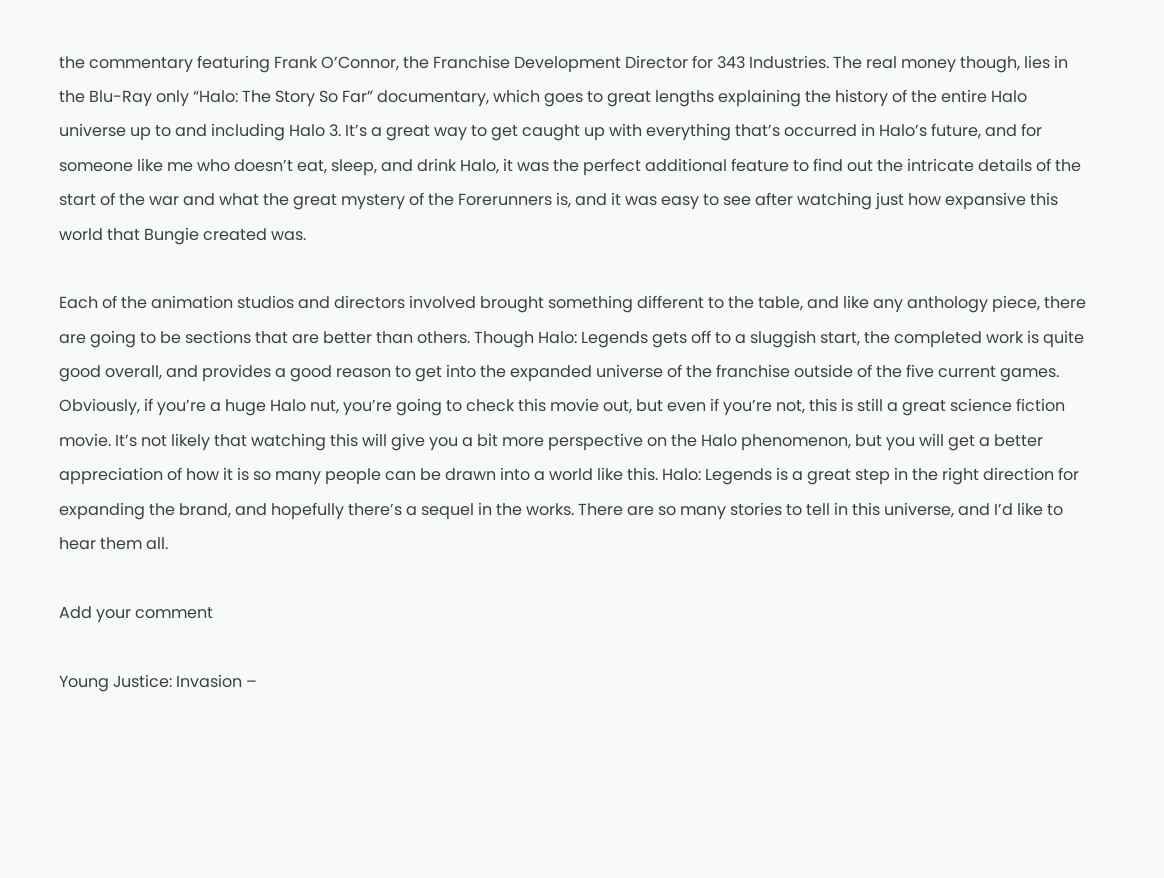the commentary featuring Frank O’Connor, the Franchise Development Director for 343 Industries. The real money though, lies in the Blu-Ray only “Halo: The Story So Far” documentary, which goes to great lengths explaining the history of the entire Halo universe up to and including Halo 3. It’s a great way to get caught up with everything that’s occurred in Halo’s future, and for someone like me who doesn’t eat, sleep, and drink Halo, it was the perfect additional feature to find out the intricate details of the start of the war and what the great mystery of the Forerunners is, and it was easy to see after watching just how expansive this world that Bungie created was.

Each of the animation studios and directors involved brought something different to the table, and like any anthology piece, there are going to be sections that are better than others. Though Halo: Legends gets off to a sluggish start, the completed work is quite good overall, and provides a good reason to get into the expanded universe of the franchise outside of the five current games. Obviously, if you’re a huge Halo nut, you’re going to check this movie out, but even if you’re not, this is still a great science fiction movie. It’s not likely that watching this will give you a bit more perspective on the Halo phenomenon, but you will get a better appreciation of how it is so many people can be drawn into a world like this. Halo: Legends is a great step in the right direction for expanding the brand, and hopefully there’s a sequel in the works. There are so many stories to tell in this universe, and I’d like to hear them all.

Add your comment

Young Justice: Invasion –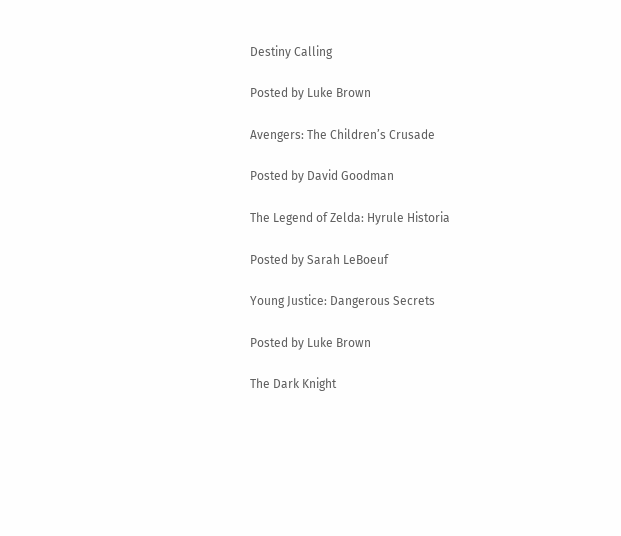Destiny Calling

Posted by Luke Brown

Avengers: The Children’s Crusade

Posted by David Goodman

The Legend of Zelda: Hyrule Historia

Posted by Sarah LeBoeuf

Young Justice: Dangerous Secrets

Posted by Luke Brown

The Dark Knight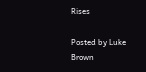Rises

Posted by Luke Brown